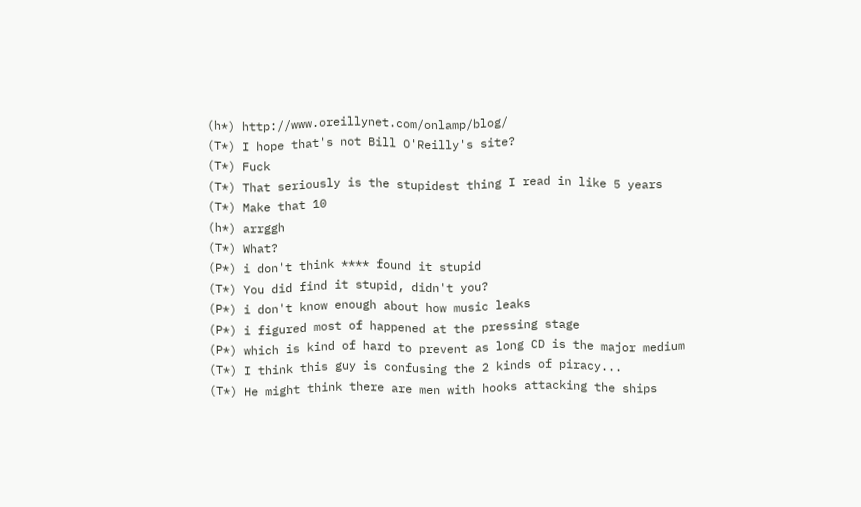(h*) http://www.oreillynet.com/onlamp/blog/
(T*) I hope that's not Bill O'Reilly's site?
(T*) Fuck
(T*) That seriously is the stupidest thing I read in like 5 years
(T*) Make that 10
(h*) arrggh
(T*) What?
(P*) i don't think **** found it stupid
(T*) You did find it stupid, didn't you?
(P*) i don't know enough about how music leaks
(P*) i figured most of happened at the pressing stage
(P*) which is kind of hard to prevent as long CD is the major medium
(T*) I think this guy is confusing the 2 kinds of piracy...
(T*) He might think there are men with hooks attacking the ships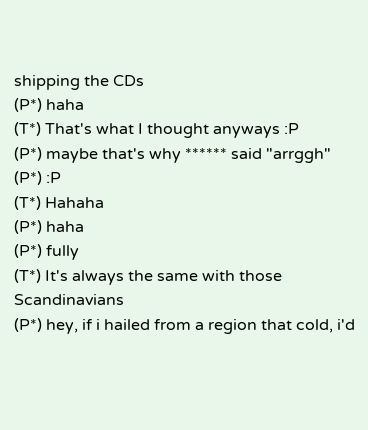shipping the CDs
(P*) haha
(T*) That's what I thought anyways :P
(P*) maybe that's why ****** said "arrggh"
(P*) :P
(T*) Hahaha
(P*) haha
(P*) fully
(T*) It's always the same with those Scandinavians
(P*) hey, if i hailed from a region that cold, i'd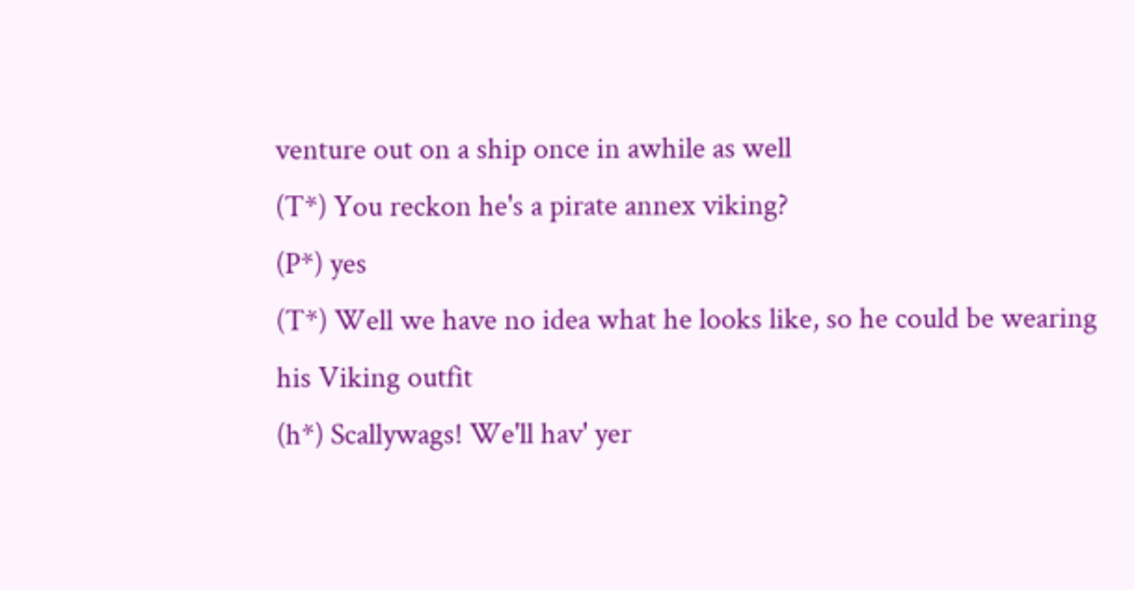venture out on a ship once in awhile as well
(T*) You reckon he's a pirate annex viking?
(P*) yes
(T*) Well we have no idea what he looks like, so he could be wearing his Viking outfit
(h*) Scallywags! We'll hav' yer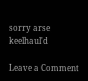sorry arse keelhaul'd

Leave a Comment